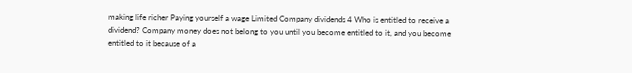making life richer Paying yourself a wage Limited Company dividends 4 Who is entitled to receive a dividend? Company money does not belong to you until you become entitled to it, and you become entitled to it because of a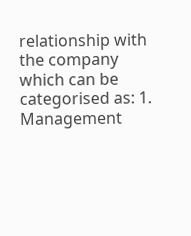relationship with the company which can be categorised as: 1. Management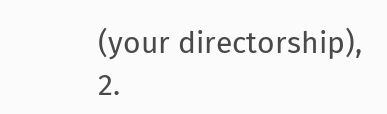(your directorship), 2.